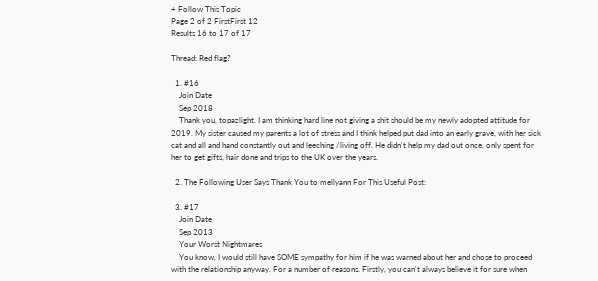+ Follow This Topic
Page 2 of 2 FirstFirst 12
Results 16 to 17 of 17

Thread: Red flag?

  1. #16
    Join Date
    Sep 2018
    Thank you, topazlight. I am thinking hard line not giving a shit should be my newly adopted attitude for 2019. My sister caused my parents a lot of stress and I think helped put dad into an early grave, with her sick cat and all and hand constantly out and leeching /living off. He didn't help my dad out once, only spent for her to get gifts, hair done and trips to the UK over the years.

  2. The Following User Says Thank You to mellyann For This Useful Post:

  3. #17
    Join Date
    Sep 2013
    Your Worst Nightmares
    You know, I would still have SOME sympathy for him if he was warned about her and chose to proceed with the relationship anyway. For a number of reasons. Firstly, you can't always believe it for sure when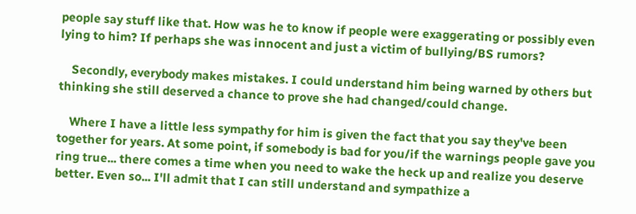people say stuff like that. How was he to know if people were exaggerating or possibly even lying to him? If perhaps she was innocent and just a victim of bullying/BS rumors?

    Secondly, everybody makes mistakes. I could understand him being warned by others but thinking she still deserved a chance to prove she had changed/could change.

    Where I have a little less sympathy for him is given the fact that you say they've been together for years. At some point, if somebody is bad for you/if the warnings people gave you ring true... there comes a time when you need to wake the heck up and realize you deserve better. Even so... I'll admit that I can still understand and sympathize a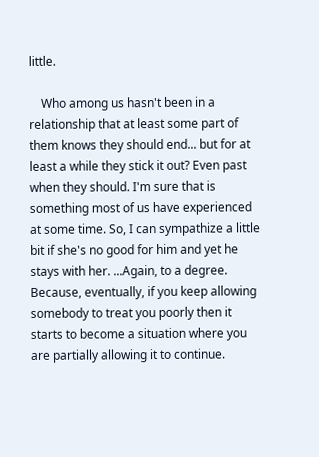little.

    Who among us hasn't been in a relationship that at least some part of them knows they should end... but for at least a while they stick it out? Even past when they should. I'm sure that is something most of us have experienced at some time. So, I can sympathize a little bit if she's no good for him and yet he stays with her. ...Again, to a degree. Because, eventually, if you keep allowing somebody to treat you poorly then it starts to become a situation where you are partially allowing it to continue.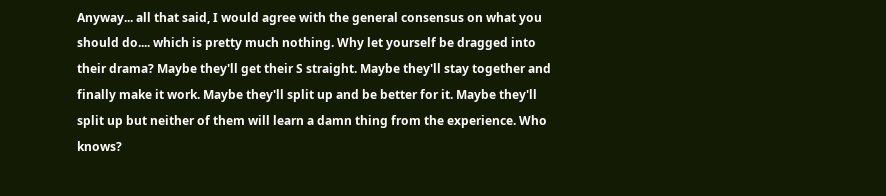Anyway... all that said, I would agree with the general consensus on what you should do.... which is pretty much nothing. Why let yourself be dragged into their drama? Maybe they'll get their S straight. Maybe they'll stay together and finally make it work. Maybe they'll split up and be better for it. Maybe they'll split up but neither of them will learn a damn thing from the experience. Who knows?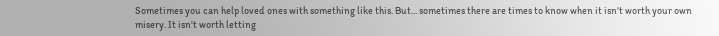Sometimes you can help loved ones with something like this. But... sometimes there are times to know when it isn't worth your own misery. It isn't worth letting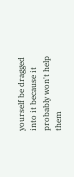yourself be dragged into it because it probably won't help them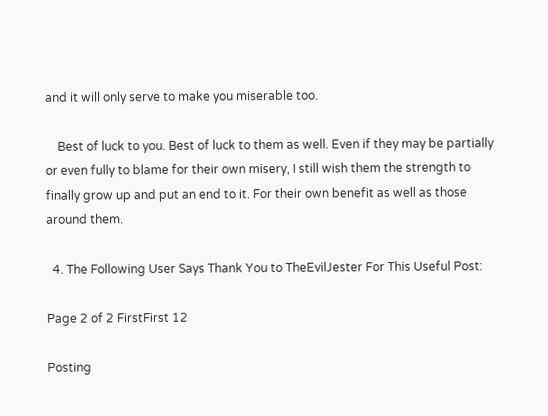and it will only serve to make you miserable too.

    Best of luck to you. Best of luck to them as well. Even if they may be partially or even fully to blame for their own misery, I still wish them the strength to finally grow up and put an end to it. For their own benefit as well as those around them.

  4. The Following User Says Thank You to TheEvilJester For This Useful Post:

Page 2 of 2 FirstFirst 12

Posting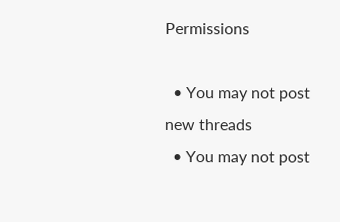Permissions

  • You may not post new threads
  • You may not post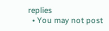replies
  • You may not post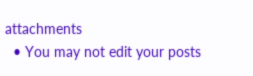attachments
  • You may not edit your posts